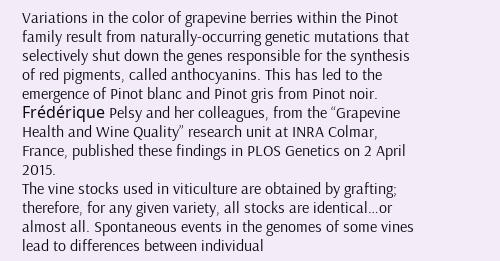Variations in the color of grapevine berries within the Pinot family result from naturally-occurring genetic mutations that selectively shut down the genes responsible for the synthesis of red pigments, called anthocyanins. This has led to the emergence of Pinot blanc and Pinot gris from Pinot noir. Frédérique Pelsy and her colleagues, from the “Grapevine Health and Wine Quality” research unit at INRA Colmar, France, published these findings in PLOS Genetics on 2 April 2015.
The vine stocks used in viticulture are obtained by grafting; therefore, for any given variety, all stocks are identical…or almost all. Spontaneous events in the genomes of some vines lead to differences between individual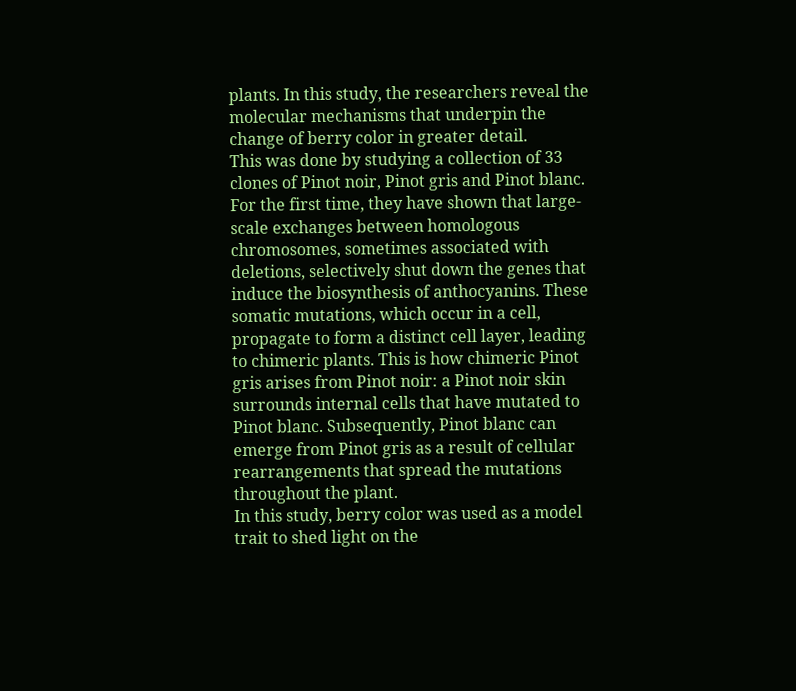plants. In this study, the researchers reveal the molecular mechanisms that underpin the change of berry color in greater detail.
This was done by studying a collection of 33 clones of Pinot noir, Pinot gris and Pinot blanc. For the first time, they have shown that large-scale exchanges between homologous chromosomes, sometimes associated with deletions, selectively shut down the genes that induce the biosynthesis of anthocyanins. These somatic mutations, which occur in a cell, propagate to form a distinct cell layer, leading to chimeric plants. This is how chimeric Pinot gris arises from Pinot noir: a Pinot noir skin surrounds internal cells that have mutated to Pinot blanc. Subsequently, Pinot blanc can emerge from Pinot gris as a result of cellular rearrangements that spread the mutations throughout the plant.
In this study, berry color was used as a model trait to shed light on the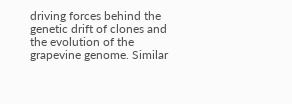driving forces behind the genetic drift of clones and the evolution of the grapevine genome. Similar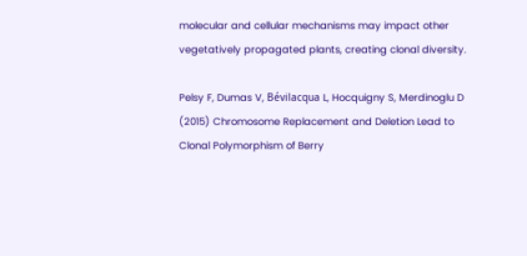molecular and cellular mechanisms may impact other vegetatively propagated plants, creating clonal diversity.

Pelsy F, Dumas V, Bévilacqua L, Hocquigny S, Merdinoglu D (2015) Chromosome Replacement and Deletion Lead to Clonal Polymorphism of Berry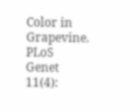Color in Grapevine. PLoS Genet 11(4):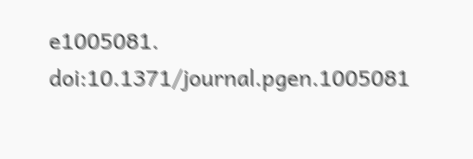e1005081. doi:10.1371/journal.pgen.1005081